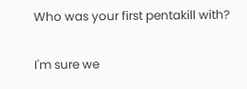Who was your first pentakill with?

I'm sure we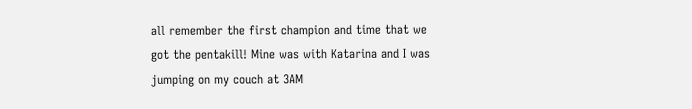all remember the first champion and time that we got the pentakill! Mine was with Katarina and I was jumping on my couch at 3AM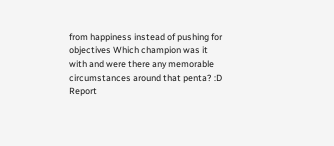from happiness instead of pushing for objectives Which champion was it with and were there any memorable circumstances around that penta? :D
Report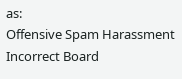as:
Offensive Spam Harassment Incorrect Board